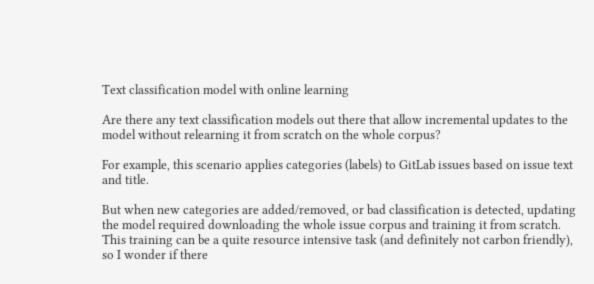Text classification model with online learning

Are there any text classification models out there that allow incremental updates to the model without relearning it from scratch on the whole corpus?

For example, this scenario applies categories (labels) to GitLab issues based on issue text and title.

But when new categories are added/removed, or bad classification is detected, updating the model required downloading the whole issue corpus and training it from scratch. This training can be a quite resource intensive task (and definitely not carbon friendly), so I wonder if there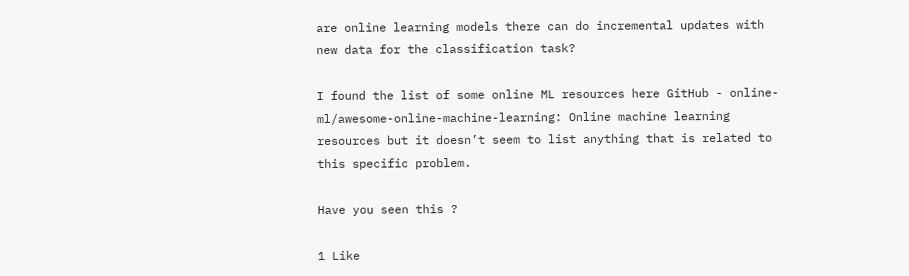are online learning models there can do incremental updates with new data for the classification task?

I found the list of some online ML resources here GitHub - online-ml/awesome-online-machine-learning: Online machine learning resources but it doesn’t seem to list anything that is related to this specific problem.

Have you seen this ?

1 Like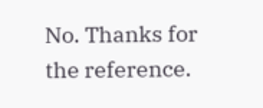No. Thanks for the reference.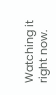Watching it right now.